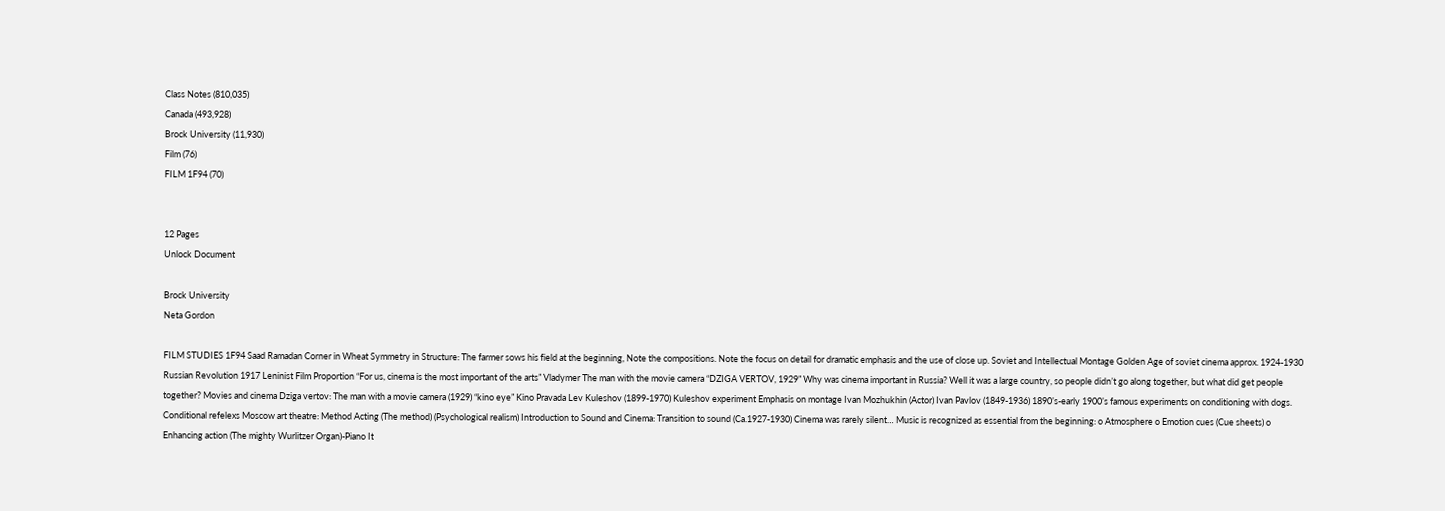Class Notes (810,035)
Canada (493,928)
Brock University (11,930)
Film (76)
FILM 1F94 (70)


12 Pages
Unlock Document

Brock University
Neta Gordon

FILM STUDIES 1F94 Saad Ramadan Corner in Wheat Symmetry in Structure: The farmer sows his field at the beginning, Note the compositions. Note the focus on detail for dramatic emphasis and the use of close up. Soviet and Intellectual Montage Golden Age of soviet cinema approx. 1924-1930 Russian Revolution 1917 Leninist Film Proportion “For us, cinema is the most important of the arts” Vladymer The man with the movie camera “DZIGA VERTOV, 1929” Why was cinema important in Russia? Well it was a large country, so people didn’t go along together, but what did get people together? Movies and cinema Dziga vertov: The man with a movie camera (1929) “kino eye” Kino Pravada Lev Kuleshov (1899-1970) Kuleshov experiment Emphasis on montage Ivan Mozhukhin (Actor) Ivan Pavlov (1849-1936) 1890’s-early 1900’s famous experiments on conditioning with dogs. Conditional refelexs Moscow art theatre: Method Acting (The method) (Psychological realism) Introduction to Sound and Cinema: Transition to sound (Ca.1927-1930) Cinema was rarely silent… Music is recognized as essential from the beginning: o Atmosphere o Emotion cues (Cue sheets) o Enhancing action (The mighty Wurlitzer Organ)-Piano It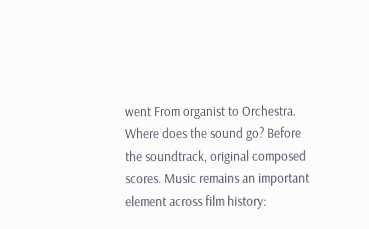went From organist to Orchestra. Where does the sound go? Before the soundtrack, original composed scores. Music remains an important element across film history: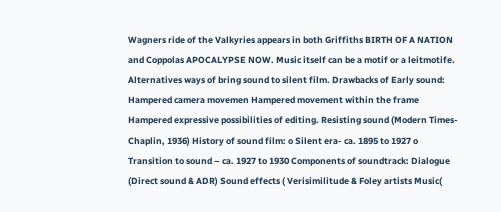Wagners ride of the Valkyries appears in both Griffiths BIRTH OF A NATION and Coppolas APOCALYPSE NOW. Music itself can be a motif or a leitmotife. Alternatives ways of bring sound to silent film. Drawbacks of Early sound: Hampered camera movemen Hampered movement within the frame Hampered expressive possibilities of editing. Resisting sound (Modern Times-Chaplin, 1936) History of sound film: o Silent era- ca. 1895 to 1927 o Transition to sound – ca. 1927 to 1930 Components of soundtrack: Dialogue (Direct sound & ADR) Sound effects ( Verisimilitude & Foley artists Music(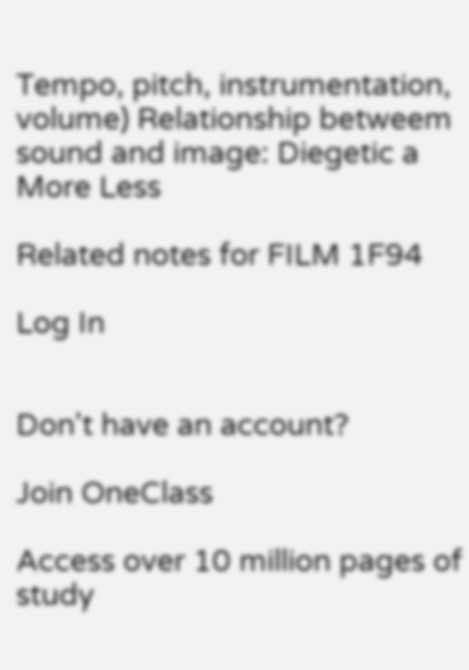Tempo, pitch, instrumentation, volume) Relationship betweem sound and image: Diegetic a
More Less

Related notes for FILM 1F94

Log In


Don't have an account?

Join OneClass

Access over 10 million pages of study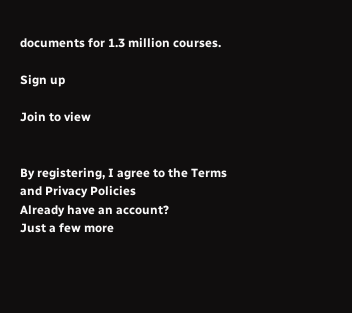documents for 1.3 million courses.

Sign up

Join to view


By registering, I agree to the Terms and Privacy Policies
Already have an account?
Just a few more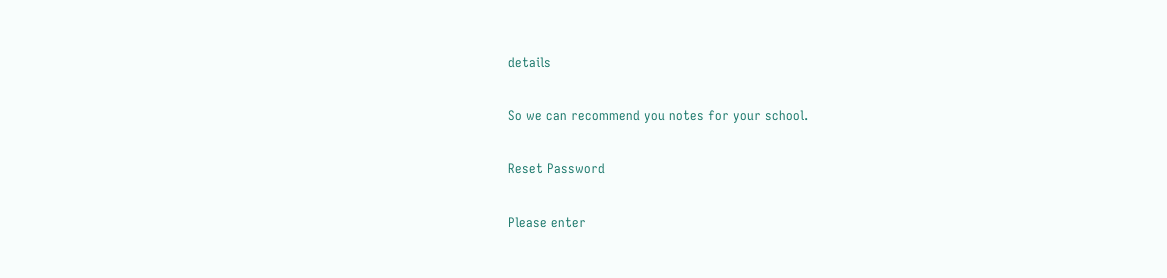details

So we can recommend you notes for your school.

Reset Password

Please enter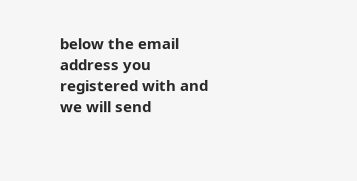below the email address you registered with and we will send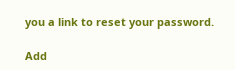you a link to reset your password.

Add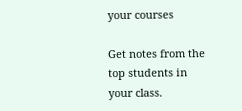your courses

Get notes from the top students in your class.